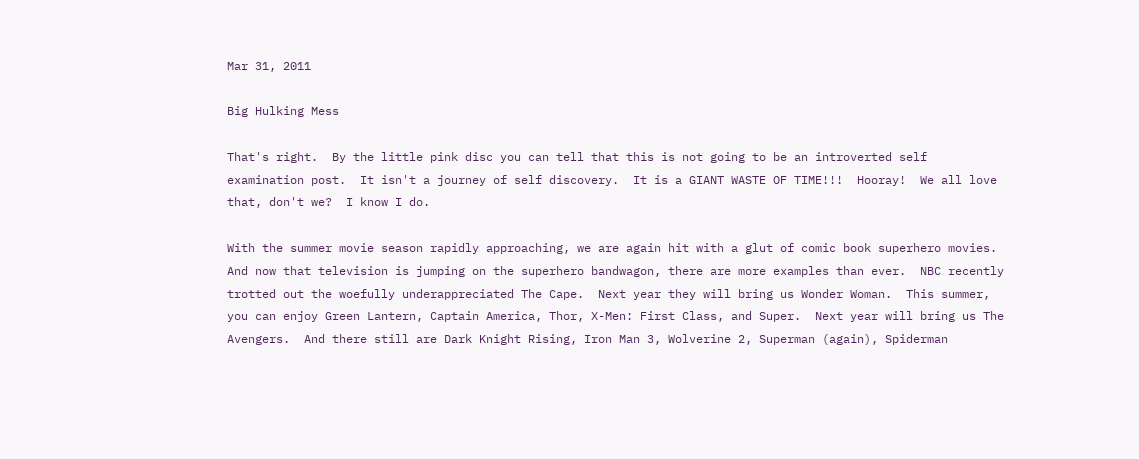Mar 31, 2011

Big Hulking Mess

That's right.  By the little pink disc you can tell that this is not going to be an introverted self examination post.  It isn't a journey of self discovery.  It is a GIANT WASTE OF TIME!!!  Hooray!  We all love that, don't we?  I know I do.

With the summer movie season rapidly approaching, we are again hit with a glut of comic book superhero movies.  And now that television is jumping on the superhero bandwagon, there are more examples than ever.  NBC recently trotted out the woefully underappreciated The Cape.  Next year they will bring us Wonder Woman.  This summer, you can enjoy Green Lantern, Captain America, Thor, X-Men: First Class, and Super.  Next year will bring us The Avengers.  And there still are Dark Knight Rising, Iron Man 3, Wolverine 2, Superman (again), Spiderman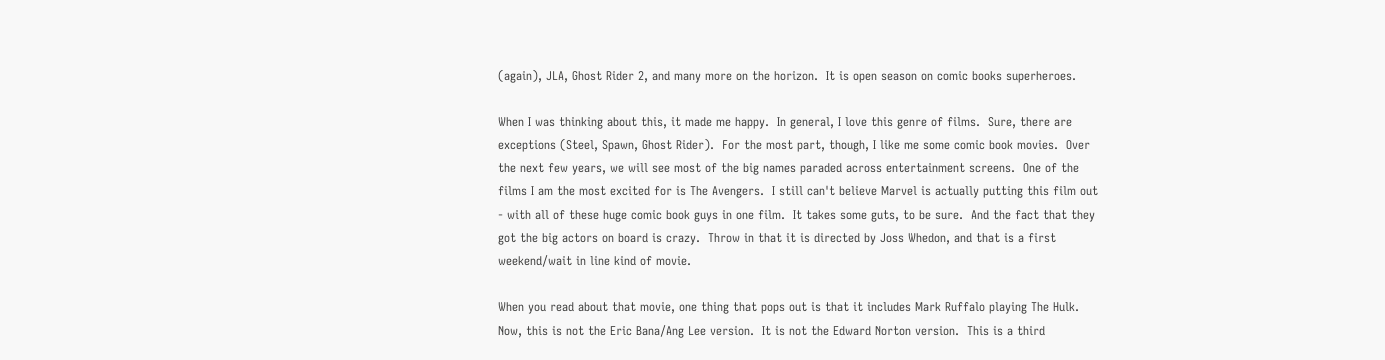(again), JLA, Ghost Rider 2, and many more on the horizon.  It is open season on comic books superheroes.

When I was thinking about this, it made me happy.  In general, I love this genre of films.  Sure, there are exceptions (Steel, Spawn, Ghost Rider).  For the most part, though, I like me some comic book movies.  Over the next few years, we will see most of the big names paraded across entertainment screens.  One of the films I am the most excited for is The Avengers.  I still can't believe Marvel is actually putting this film out - with all of these huge comic book guys in one film.  It takes some guts, to be sure.  And the fact that they got the big actors on board is crazy.  Throw in that it is directed by Joss Whedon, and that is a first weekend/wait in line kind of movie.

When you read about that movie, one thing that pops out is that it includes Mark Ruffalo playing The Hulk.  Now, this is not the Eric Bana/Ang Lee version.  It is not the Edward Norton version.  This is a third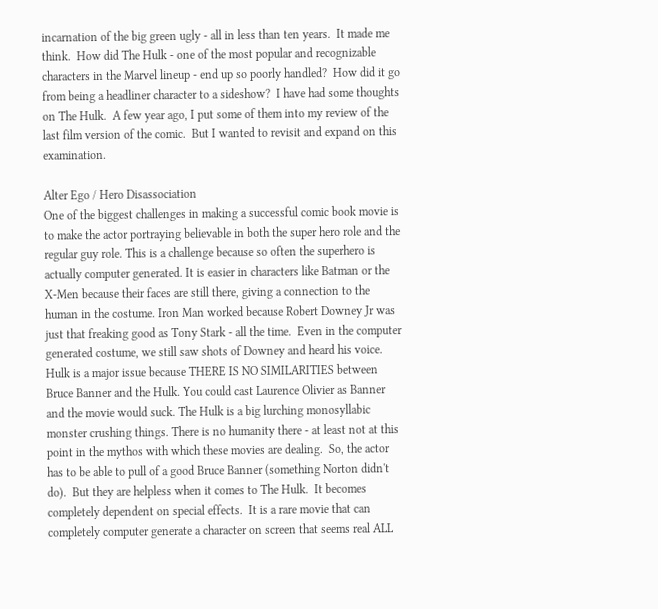incarnation of the big green ugly - all in less than ten years.  It made me think.  How did The Hulk - one of the most popular and recognizable characters in the Marvel lineup - end up so poorly handled?  How did it go from being a headliner character to a sideshow?  I have had some thoughts on The Hulk.  A few year ago, I put some of them into my review of the last film version of the comic.  But I wanted to revisit and expand on this examination.

Alter Ego / Hero Disassociation
One of the biggest challenges in making a successful comic book movie is to make the actor portraying believable in both the super hero role and the regular guy role. This is a challenge because so often the superhero is actually computer generated. It is easier in characters like Batman or the X-Men because their faces are still there, giving a connection to the human in the costume. Iron Man worked because Robert Downey Jr was just that freaking good as Tony Stark - all the time.  Even in the computer generated costume, we still saw shots of Downey and heard his voice.  Hulk is a major issue because THERE IS NO SIMILARITIES between Bruce Banner and the Hulk. You could cast Laurence Olivier as Banner and the movie would suck. The Hulk is a big lurching monosyllabic monster crushing things. There is no humanity there - at least not at this point in the mythos with which these movies are dealing.  So, the actor has to be able to pull of a good Bruce Banner (something Norton didn't do).  But they are helpless when it comes to The Hulk.  It becomes completely dependent on special effects.  It is a rare movie that can completely computer generate a character on screen that seems real ALL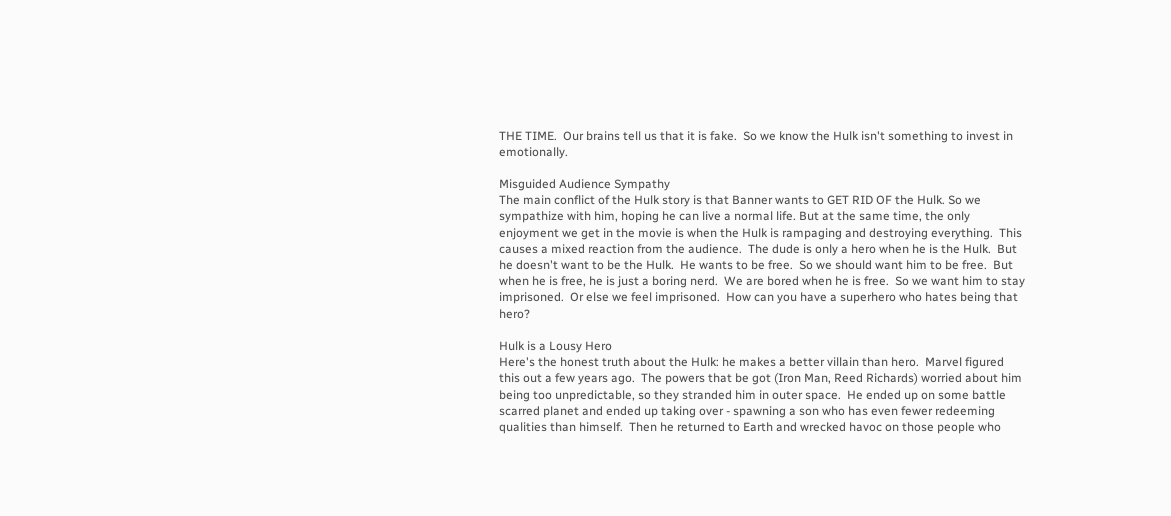THE TIME.  Our brains tell us that it is fake.  So we know the Hulk isn't something to invest in emotionally.

Misguided Audience Sympathy
The main conflict of the Hulk story is that Banner wants to GET RID OF the Hulk. So we sympathize with him, hoping he can live a normal life. But at the same time, the only enjoyment we get in the movie is when the Hulk is rampaging and destroying everything.  This causes a mixed reaction from the audience.  The dude is only a hero when he is the Hulk.  But he doesn't want to be the Hulk.  He wants to be free.  So we should want him to be free.  But when he is free, he is just a boring nerd.  We are bored when he is free.  So we want him to stay imprisoned.  Or else we feel imprisoned.  How can you have a superhero who hates being that hero?

Hulk is a Lousy Hero
Here's the honest truth about the Hulk: he makes a better villain than hero.  Marvel figured this out a few years ago.  The powers that be got (Iron Man, Reed Richards) worried about him being too unpredictable, so they stranded him in outer space.  He ended up on some battle scarred planet and ended up taking over - spawning a son who has even fewer redeeming qualities than himself.  Then he returned to Earth and wrecked havoc on those people who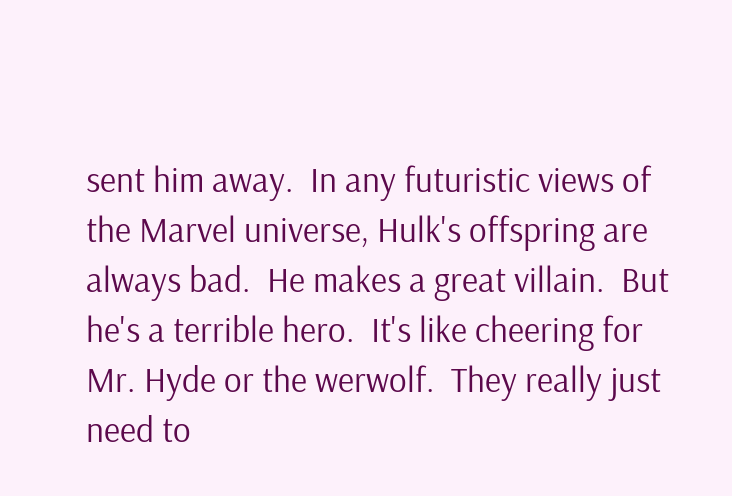sent him away.  In any futuristic views of the Marvel universe, Hulk's offspring are always bad.  He makes a great villain.  But he's a terrible hero.  It's like cheering for Mr. Hyde or the werwolf.  They really just need to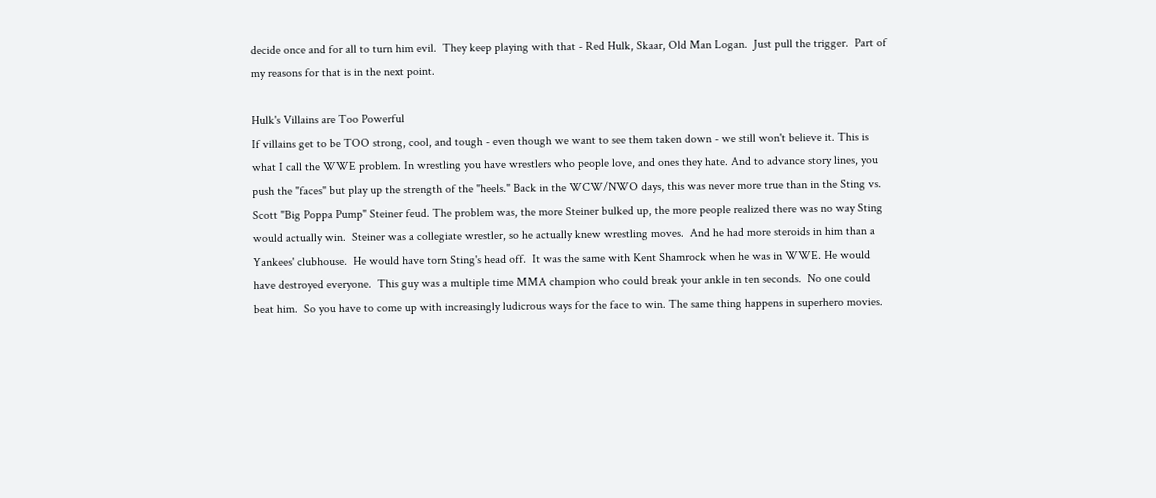decide once and for all to turn him evil.  They keep playing with that - Red Hulk, Skaar, Old Man Logan.  Just pull the trigger.  Part of my reasons for that is in the next point.

Hulk's Villains are Too Powerful
If villains get to be TOO strong, cool, and tough - even though we want to see them taken down - we still won't believe it. This is what I call the WWE problem. In wrestling you have wrestlers who people love, and ones they hate. And to advance story lines, you push the "faces" but play up the strength of the "heels." Back in the WCW/NWO days, this was never more true than in the Sting vs. Scott "Big Poppa Pump" Steiner feud. The problem was, the more Steiner bulked up, the more people realized there was no way Sting would actually win.  Steiner was a collegiate wrestler, so he actually knew wrestling moves.  And he had more steroids in him than a Yankees' clubhouse.  He would have torn Sting's head off.  It was the same with Kent Shamrock when he was in WWE. He would have destroyed everyone.  This guy was a multiple time MMA champion who could break your ankle in ten seconds.  No one could beat him.  So you have to come up with increasingly ludicrous ways for the face to win. The same thing happens in superhero movies.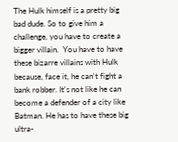The Hulk himself is a pretty big bad dude. So to give him a challenge, you have to create a bigger villain.  You have to have these bizarre villains with Hulk because, face it, he can't fight a bank robber. It's not like he can become a defender of a city like Batman. He has to have these big ultra-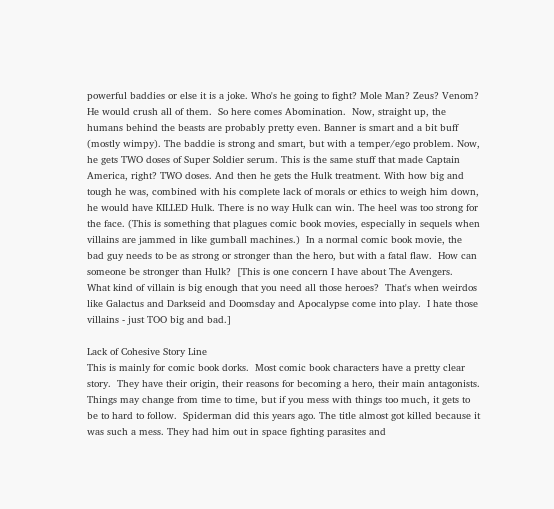powerful baddies or else it is a joke. Who's he going to fight? Mole Man? Zeus? Venom? He would crush all of them.  So here comes Abomination.  Now, straight up, the humans behind the beasts are probably pretty even. Banner is smart and a bit buff (mostly wimpy). The baddie is strong and smart, but with a temper/ego problem. Now, he gets TWO doses of Super Soldier serum. This is the same stuff that made Captain America, right? TWO doses. And then he gets the Hulk treatment. With how big and tough he was, combined with his complete lack of morals or ethics to weigh him down, he would have KILLED Hulk. There is no way Hulk can win. The heel was too strong for the face. (This is something that plagues comic book movies, especially in sequels when villains are jammed in like gumball machines.)  In a normal comic book movie, the bad guy needs to be as strong or stronger than the hero, but with a fatal flaw.  How can someone be stronger than Hulk?  [This is one concern I have about The Avengers.  What kind of villain is big enough that you need all those heroes?  That's when weirdos like Galactus and Darkseid and Doomsday and Apocalypse come into play.  I hate those villains - just TOO big and bad.]

Lack of Cohesive Story Line
This is mainly for comic book dorks.  Most comic book characters have a pretty clear story.  They have their origin, their reasons for becoming a hero, their main antagonists.  Things may change from time to time, but if you mess with things too much, it gets to be to hard to follow.  Spiderman did this years ago. The title almost got killed because it was such a mess. They had him out in space fighting parasites and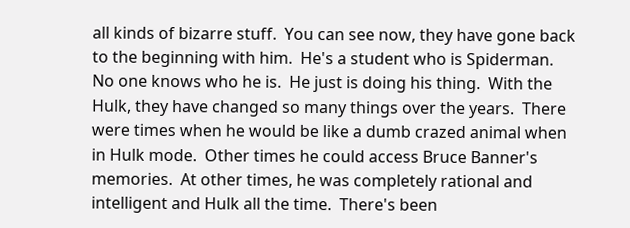all kinds of bizarre stuff.  You can see now, they have gone back to the beginning with him.  He's a student who is Spiderman.  No one knows who he is.  He just is doing his thing.  With the Hulk, they have changed so many things over the years.  There were times when he would be like a dumb crazed animal when in Hulk mode.  Other times he could access Bruce Banner's memories.  At other times, he was completely rational and intelligent and Hulk all the time.  There's been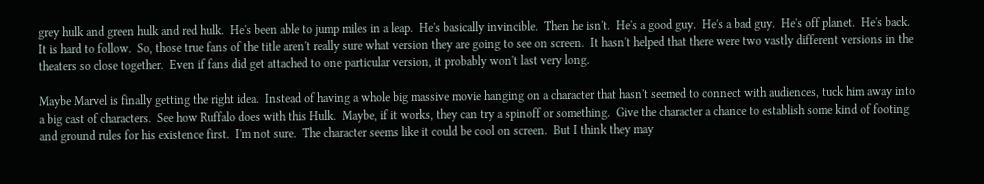grey hulk and green hulk and red hulk.  He's been able to jump miles in a leap.  He's basically invincible.  Then he isn't.  He's a good guy.  He's a bad guy.  He's off planet.  He's back.  It is hard to follow.  So, those true fans of the title aren't really sure what version they are going to see on screen.  It hasn't helped that there were two vastly different versions in the theaters so close together.  Even if fans did get attached to one particular version, it probably won't last very long.

Maybe Marvel is finally getting the right idea.  Instead of having a whole big massive movie hanging on a character that hasn't seemed to connect with audiences, tuck him away into a big cast of characters.  See how Ruffalo does with this Hulk.  Maybe, if it works, they can try a spinoff or something.  Give the character a chance to establish some kind of footing and ground rules for his existence first.  I'm not sure.  The character seems like it could be cool on screen.  But I think they may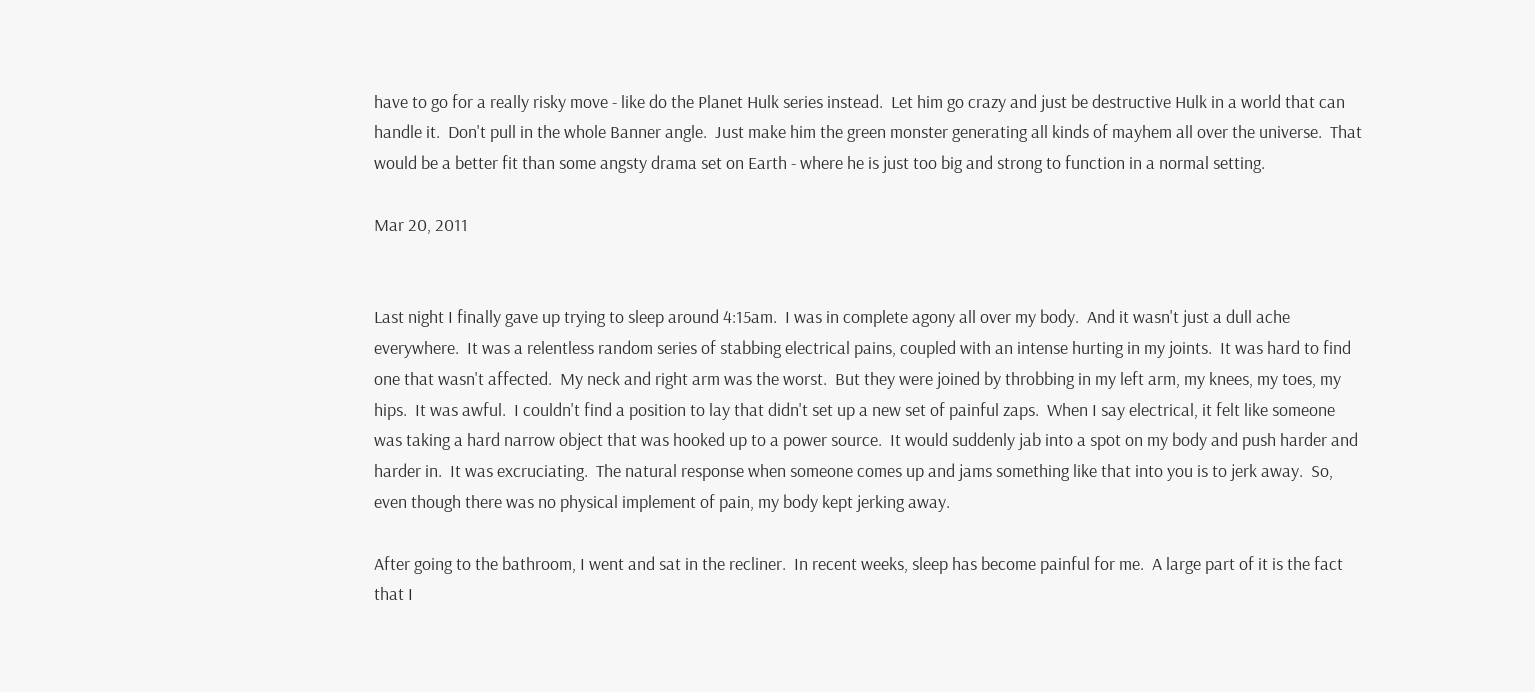have to go for a really risky move - like do the Planet Hulk series instead.  Let him go crazy and just be destructive Hulk in a world that can handle it.  Don't pull in the whole Banner angle.  Just make him the green monster generating all kinds of mayhem all over the universe.  That would be a better fit than some angsty drama set on Earth - where he is just too big and strong to function in a normal setting.

Mar 20, 2011


Last night I finally gave up trying to sleep around 4:15am.  I was in complete agony all over my body.  And it wasn't just a dull ache everywhere.  It was a relentless random series of stabbing electrical pains, coupled with an intense hurting in my joints.  It was hard to find one that wasn't affected.  My neck and right arm was the worst.  But they were joined by throbbing in my left arm, my knees, my toes, my hips.  It was awful.  I couldn't find a position to lay that didn't set up a new set of painful zaps.  When I say electrical, it felt like someone was taking a hard narrow object that was hooked up to a power source.  It would suddenly jab into a spot on my body and push harder and harder in.  It was excruciating.  The natural response when someone comes up and jams something like that into you is to jerk away.  So, even though there was no physical implement of pain, my body kept jerking away.

After going to the bathroom, I went and sat in the recliner.  In recent weeks, sleep has become painful for me.  A large part of it is the fact that I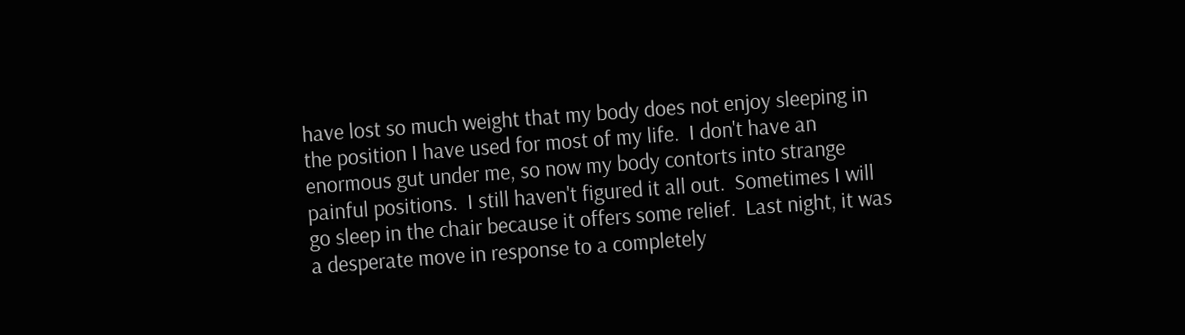have lost so much weight that my body does not enjoy sleeping in the position I have used for most of my life.  I don't have an enormous gut under me, so now my body contorts into strange painful positions.  I still haven't figured it all out.  Sometimes I will go sleep in the chair because it offers some relief.  Last night, it was a desperate move in response to a completely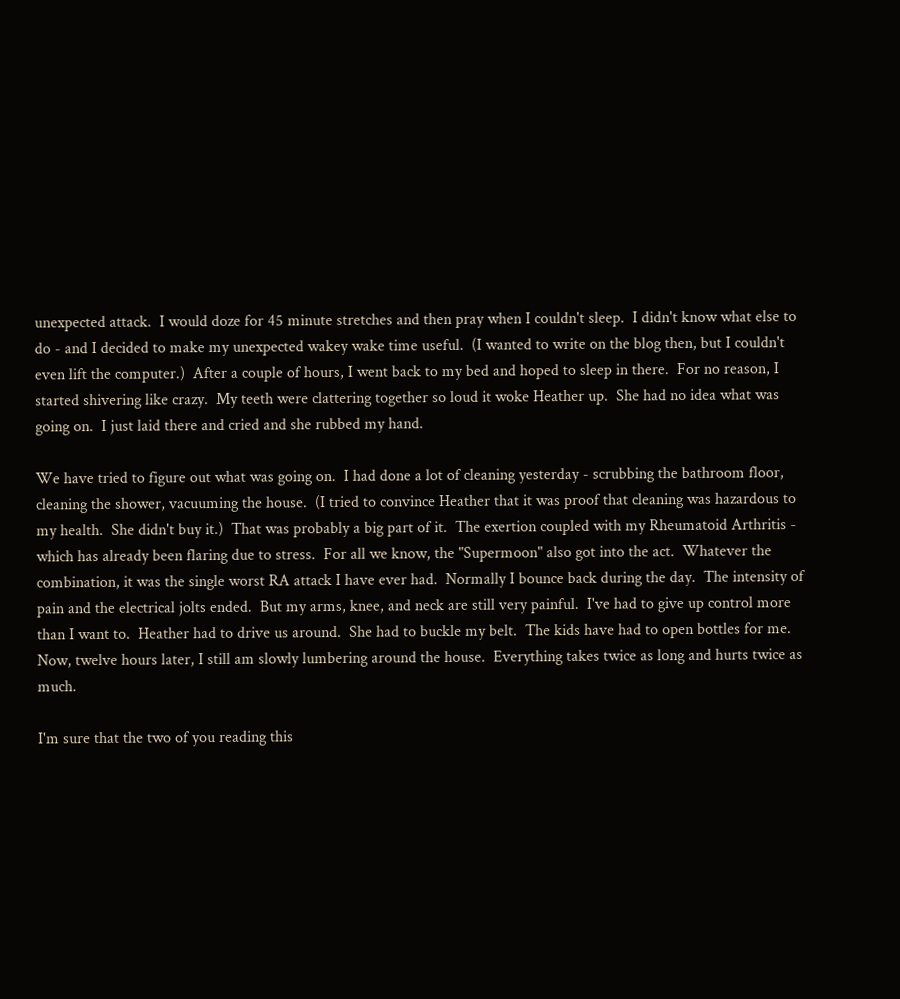unexpected attack.  I would doze for 45 minute stretches and then pray when I couldn't sleep.  I didn't know what else to do - and I decided to make my unexpected wakey wake time useful.  (I wanted to write on the blog then, but I couldn't even lift the computer.)  After a couple of hours, I went back to my bed and hoped to sleep in there.  For no reason, I started shivering like crazy.  My teeth were clattering together so loud it woke Heather up.  She had no idea what was going on.  I just laid there and cried and she rubbed my hand.

We have tried to figure out what was going on.  I had done a lot of cleaning yesterday - scrubbing the bathroom floor, cleaning the shower, vacuuming the house.  (I tried to convince Heather that it was proof that cleaning was hazardous to my health.  She didn't buy it.)  That was probably a big part of it.  The exertion coupled with my Rheumatoid Arthritis - which has already been flaring due to stress.  For all we know, the "Supermoon" also got into the act.  Whatever the combination, it was the single worst RA attack I have ever had.  Normally I bounce back during the day.  The intensity of pain and the electrical jolts ended.  But my arms, knee, and neck are still very painful.  I've had to give up control more than I want to.  Heather had to drive us around.  She had to buckle my belt.  The kids have had to open bottles for me.  Now, twelve hours later, I still am slowly lumbering around the house.  Everything takes twice as long and hurts twice as much.

I'm sure that the two of you reading this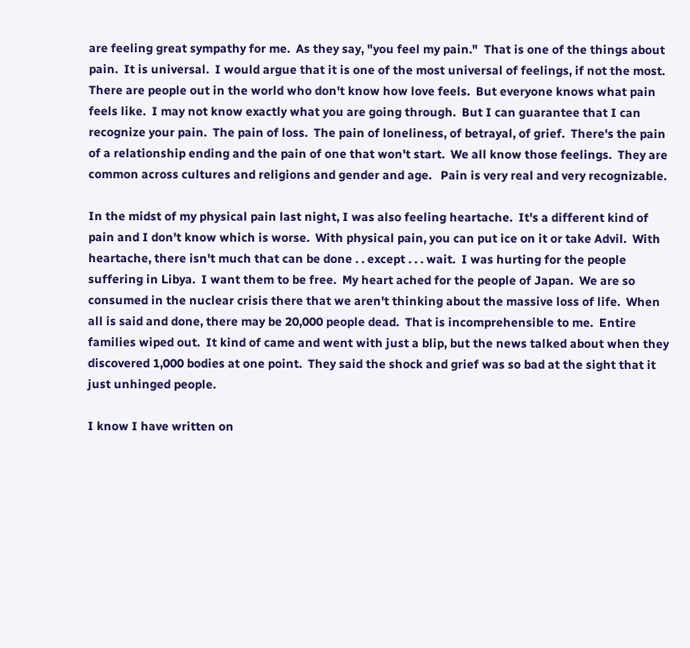are feeling great sympathy for me.  As they say, "you feel my pain."  That is one of the things about pain.  It is universal.  I would argue that it is one of the most universal of feelings, if not the most.  There are people out in the world who don't know how love feels.  But everyone knows what pain feels like.  I may not know exactly what you are going through.  But I can guarantee that I can recognize your pain.  The pain of loss.  The pain of loneliness, of betrayal, of grief.  There's the pain of a relationship ending and the pain of one that won't start.  We all know those feelings.  They are common across cultures and religions and gender and age.   Pain is very real and very recognizable.

In the midst of my physical pain last night, I was also feeling heartache.  It's a different kind of pain and I don't know which is worse.  With physical pain, you can put ice on it or take Advil.  With heartache, there isn't much that can be done . . except . . . wait.  I was hurting for the people suffering in Libya.  I want them to be free.  My heart ached for the people of Japan.  We are so consumed in the nuclear crisis there that we aren't thinking about the massive loss of life.  When all is said and done, there may be 20,000 people dead.  That is incomprehensible to me.  Entire families wiped out.  It kind of came and went with just a blip, but the news talked about when they discovered 1,000 bodies at one point.  They said the shock and grief was so bad at the sight that it just unhinged people.

I know I have written on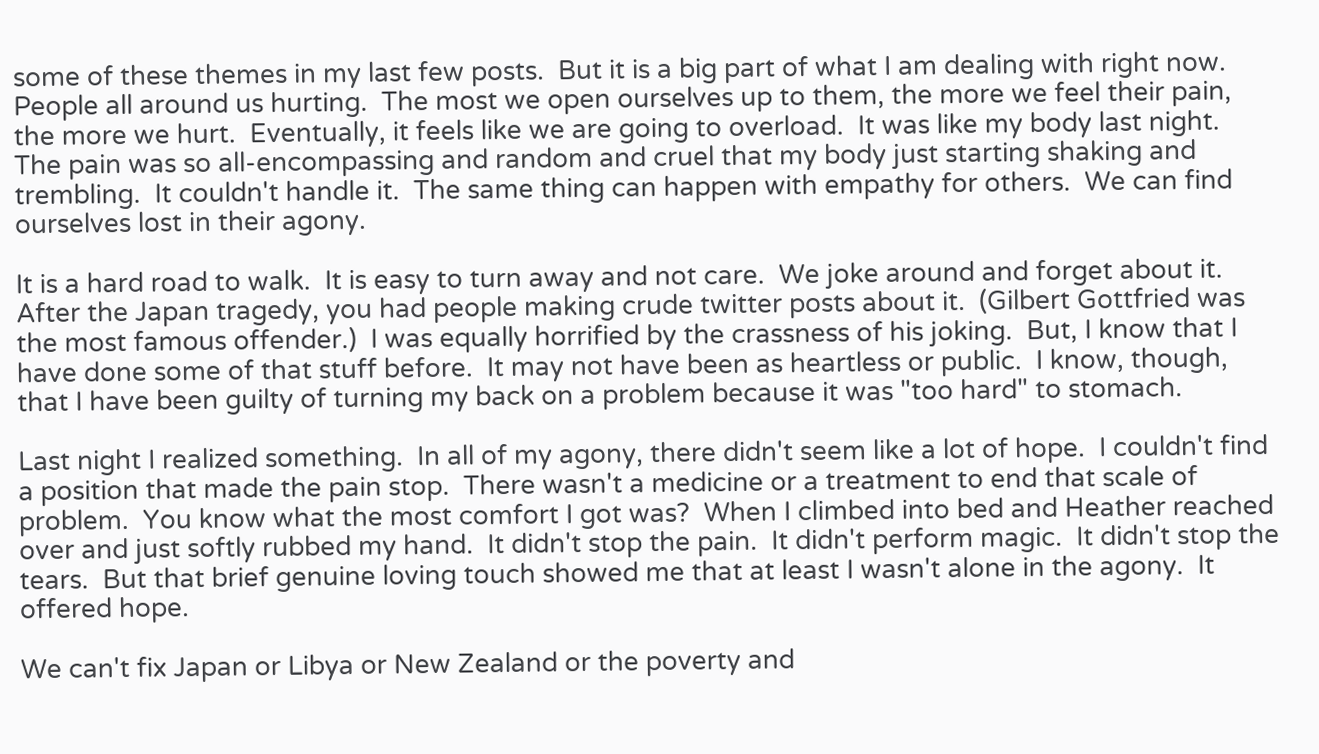some of these themes in my last few posts.  But it is a big part of what I am dealing with right now.  People all around us hurting.  The most we open ourselves up to them, the more we feel their pain, the more we hurt.  Eventually, it feels like we are going to overload.  It was like my body last night.  The pain was so all-encompassing and random and cruel that my body just starting shaking and trembling.  It couldn't handle it.  The same thing can happen with empathy for others.  We can find ourselves lost in their agony.

It is a hard road to walk.  It is easy to turn away and not care.  We joke around and forget about it.  After the Japan tragedy, you had people making crude twitter posts about it.  (Gilbert Gottfried was the most famous offender.)  I was equally horrified by the crassness of his joking.  But, I know that I have done some of that stuff before.  It may not have been as heartless or public.  I know, though, that I have been guilty of turning my back on a problem because it was "too hard" to stomach.

Last night I realized something.  In all of my agony, there didn't seem like a lot of hope.  I couldn't find a position that made the pain stop.  There wasn't a medicine or a treatment to end that scale of problem.  You know what the most comfort I got was?  When I climbed into bed and Heather reached over and just softly rubbed my hand.  It didn't stop the pain.  It didn't perform magic.  It didn't stop the tears.  But that brief genuine loving touch showed me that at least I wasn't alone in the agony.  It offered hope.

We can't fix Japan or Libya or New Zealand or the poverty and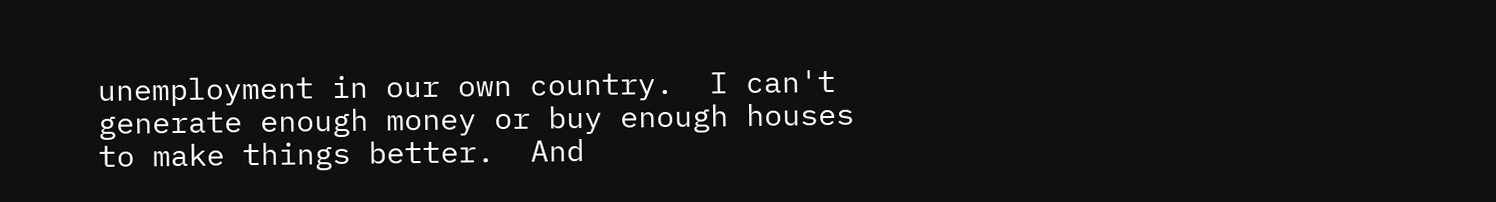unemployment in our own country.  I can't generate enough money or buy enough houses to make things better.  And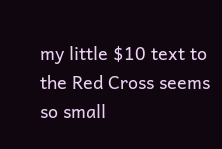my little $10 text to the Red Cross seems so small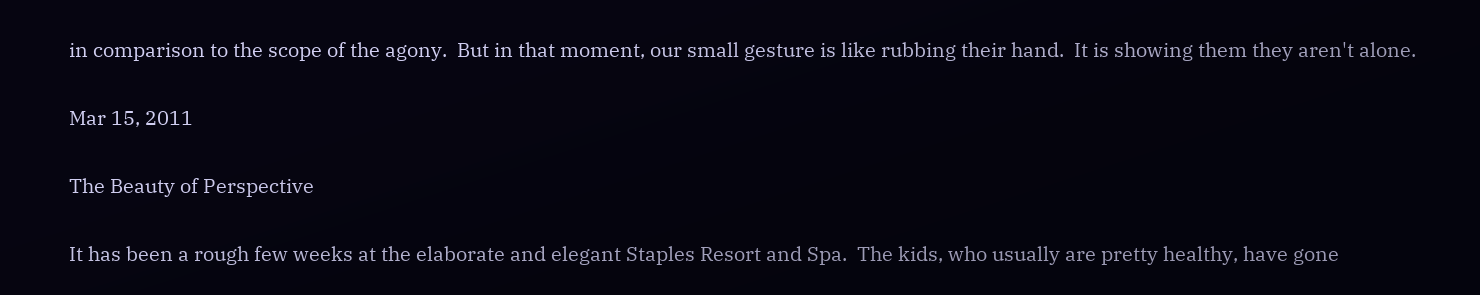in comparison to the scope of the agony.  But in that moment, our small gesture is like rubbing their hand.  It is showing them they aren't alone.

Mar 15, 2011

The Beauty of Perspective

It has been a rough few weeks at the elaborate and elegant Staples Resort and Spa.  The kids, who usually are pretty healthy, have gone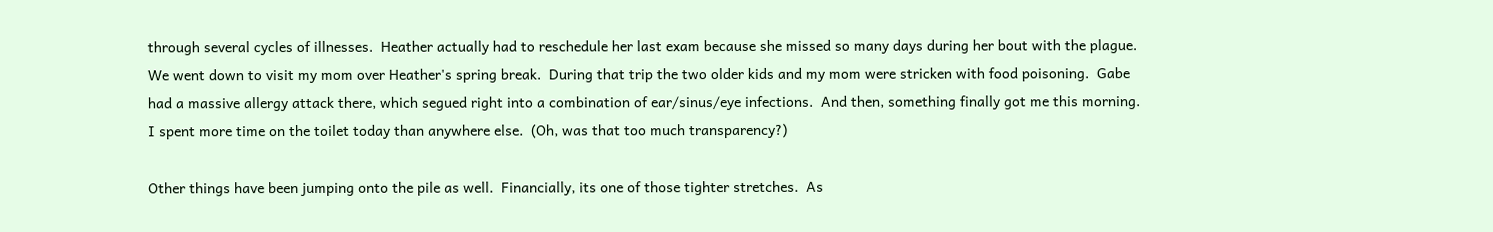through several cycles of illnesses.  Heather actually had to reschedule her last exam because she missed so many days during her bout with the plague.  We went down to visit my mom over Heather's spring break.  During that trip the two older kids and my mom were stricken with food poisoning.  Gabe had a massive allergy attack there, which segued right into a combination of ear/sinus/eye infections.  And then, something finally got me this morning.  I spent more time on the toilet today than anywhere else.  (Oh, was that too much transparency?)

Other things have been jumping onto the pile as well.  Financially, its one of those tighter stretches.  As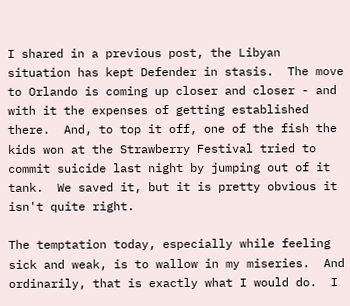I shared in a previous post, the Libyan situation has kept Defender in stasis.  The move to Orlando is coming up closer and closer - and with it the expenses of getting established there.  And, to top it off, one of the fish the kids won at the Strawberry Festival tried to commit suicide last night by jumping out of it tank.  We saved it, but it is pretty obvious it isn't quite right.

The temptation today, especially while feeling sick and weak, is to wallow in my miseries.  And ordinarily, that is exactly what I would do.  I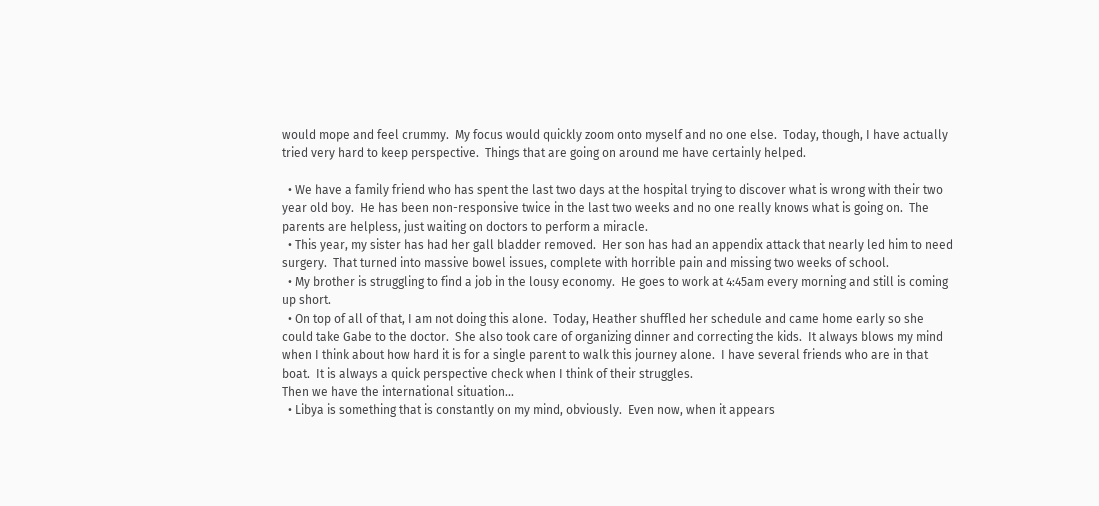would mope and feel crummy.  My focus would quickly zoom onto myself and no one else.  Today, though, I have actually tried very hard to keep perspective.  Things that are going on around me have certainly helped.

  • We have a family friend who has spent the last two days at the hospital trying to discover what is wrong with their two year old boy.  He has been non-responsive twice in the last two weeks and no one really knows what is going on.  The parents are helpless, just waiting on doctors to perform a miracle.
  • This year, my sister has had her gall bladder removed.  Her son has had an appendix attack that nearly led him to need surgery.  That turned into massive bowel issues, complete with horrible pain and missing two weeks of school.
  • My brother is struggling to find a job in the lousy economy.  He goes to work at 4:45am every morning and still is coming up short.
  • On top of all of that, I am not doing this alone.  Today, Heather shuffled her schedule and came home early so she could take Gabe to the doctor.  She also took care of organizing dinner and correcting the kids.  It always blows my mind when I think about how hard it is for a single parent to walk this journey alone.  I have several friends who are in that boat.  It is always a quick perspective check when I think of their struggles.
Then we have the international situation...
  • Libya is something that is constantly on my mind, obviously.  Even now, when it appears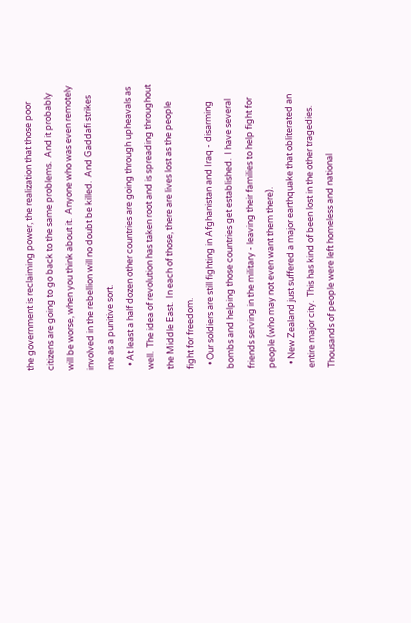the government is reclaiming power, the realization that those poor citizens are going to go back to the same problems.  And it probably will be worse, when you think about it.  Anyone who was even remotely involved in the rebellion will no doubt be killed.  And Gaddafi strikes me as a punitive sort.
  • At least a half dozen other countries are going through upheavals as well.  The idea of revolution has taken root and is spreading throughout the Middle East.  In each of those, there are lives lost as the people fight for freedom.
  • Our soldiers are still fighting in Afghanistan and Iraq - disarming bombs and helping those countries get established.  I have several friends serving in the military - leaving their families to help fight for people (who may not even want them there).
  • New Zealand just suffered a major earthquake that obliterated an entire major city.  This has kind of been lost in the other tragedies.  Thousands of people were left homeless and national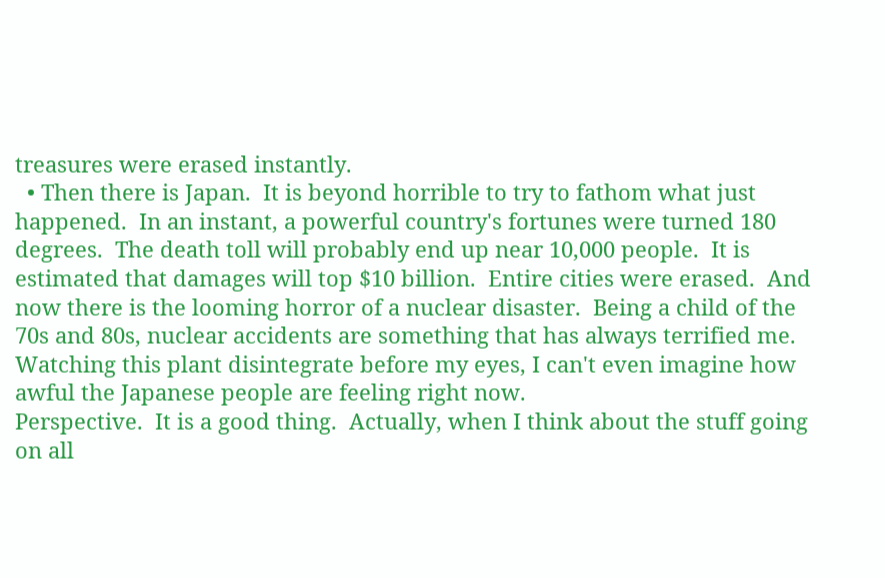treasures were erased instantly.
  • Then there is Japan.  It is beyond horrible to try to fathom what just happened.  In an instant, a powerful country's fortunes were turned 180 degrees.  The death toll will probably end up near 10,000 people.  It is estimated that damages will top $10 billion.  Entire cities were erased.  And now there is the looming horror of a nuclear disaster.  Being a child of the 70s and 80s, nuclear accidents are something that has always terrified me.  Watching this plant disintegrate before my eyes, I can't even imagine how awful the Japanese people are feeling right now.
Perspective.  It is a good thing.  Actually, when I think about the stuff going on all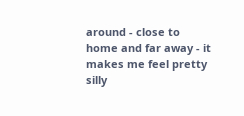around - close to home and far away - it makes me feel pretty silly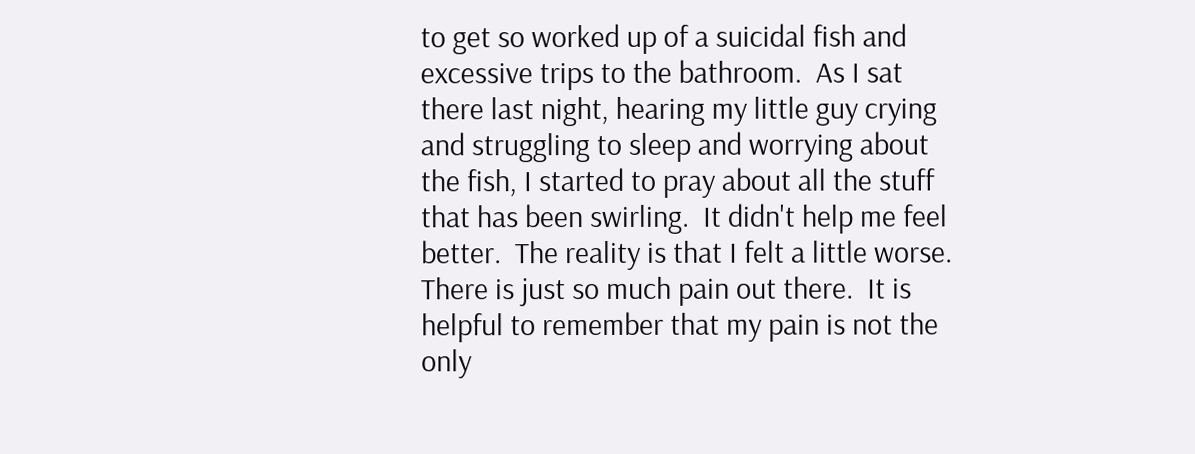to get so worked up of a suicidal fish and excessive trips to the bathroom.  As I sat there last night, hearing my little guy crying and struggling to sleep and worrying about the fish, I started to pray about all the stuff that has been swirling.  It didn't help me feel better.  The reality is that I felt a little worse.  There is just so much pain out there.  It is helpful to remember that my pain is not the only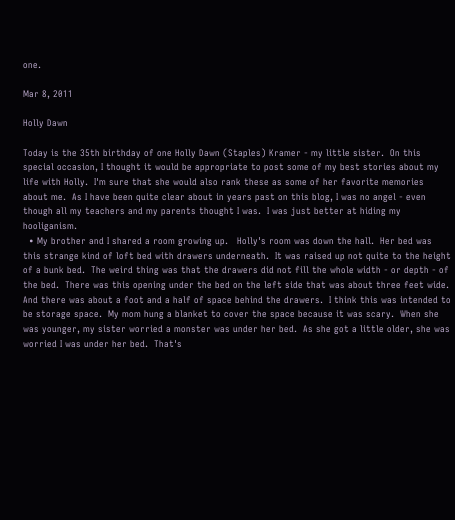one.

Mar 8, 2011

Holly Dawn

Today is the 35th birthday of one Holly Dawn (Staples) Kramer - my little sister.  On this special occasion, I thought it would be appropriate to post some of my best stories about my life with Holly.  I'm sure that she would also rank these as some of her favorite memories about me.  As I have been quite clear about in years past on this blog, I was no angel - even though all my teachers and my parents thought I was.  I was just better at hiding my hooliganism.
  • My brother and I shared a room growing up.   Holly's room was down the hall.  Her bed was this strange kind of loft bed with drawers underneath.  It was raised up not quite to the height of a bunk bed.  The weird thing was that the drawers did not fill the whole width - or depth - of the bed.  There was this opening under the bed on the left side that was about three feet wide.  And there was about a foot and a half of space behind the drawers.  I think this was intended to be storage space.  My mom hung a blanket to cover the space because it was scary.  When she was younger, my sister worried a monster was under her bed.  As she got a little older, she was worried I was under her bed.  That's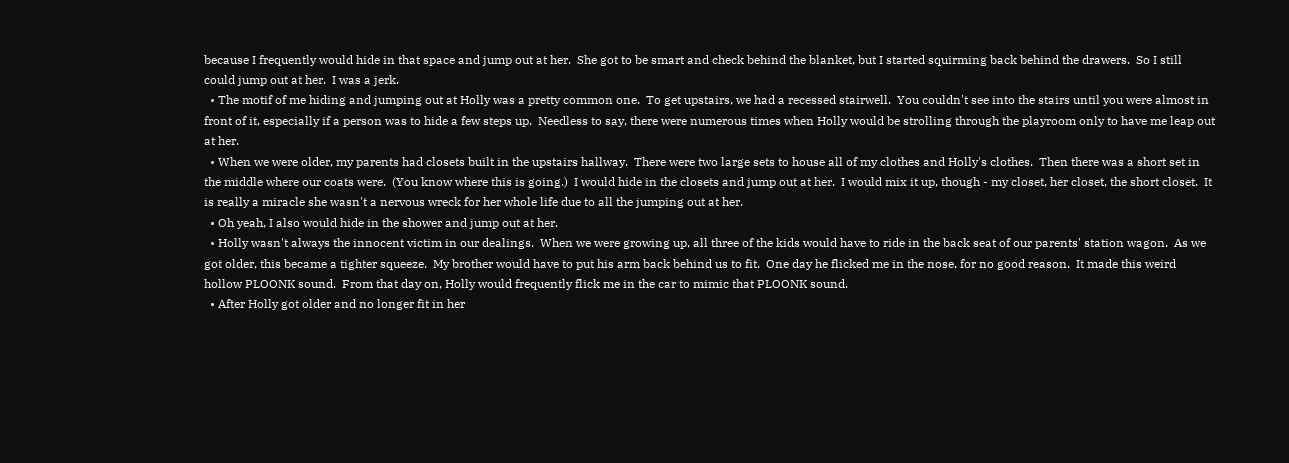because I frequently would hide in that space and jump out at her.  She got to be smart and check behind the blanket, but I started squirming back behind the drawers.  So I still could jump out at her.  I was a jerk.
  • The motif of me hiding and jumping out at Holly was a pretty common one.  To get upstairs, we had a recessed stairwell.  You couldn't see into the stairs until you were almost in front of it, especially if a person was to hide a few steps up.  Needless to say, there were numerous times when Holly would be strolling through the playroom only to have me leap out at her.
  • When we were older, my parents had closets built in the upstairs hallway.  There were two large sets to house all of my clothes and Holly's clothes.  Then there was a short set in the middle where our coats were.  (You know where this is going.)  I would hide in the closets and jump out at her.  I would mix it up, though - my closet, her closet, the short closet.  It is really a miracle she wasn't a nervous wreck for her whole life due to all the jumping out at her.
  • Oh yeah, I also would hide in the shower and jump out at her.
  • Holly wasn't always the innocent victim in our dealings.  When we were growing up, all three of the kids would have to ride in the back seat of our parents' station wagon.  As we got older, this became a tighter squeeze.  My brother would have to put his arm back behind us to fit.  One day he flicked me in the nose, for no good reason.  It made this weird hollow PLOONK sound.  From that day on, Holly would frequently flick me in the car to mimic that PLOONK sound.
  • After Holly got older and no longer fit in her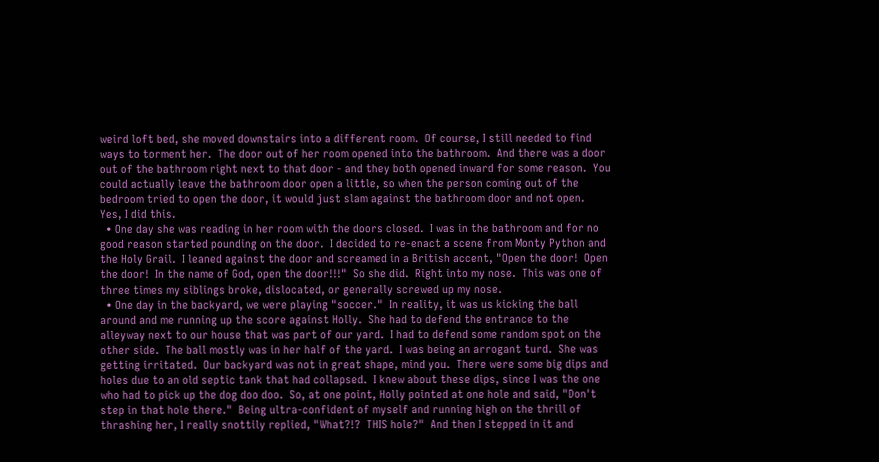weird loft bed, she moved downstairs into a different room.  Of course, I still needed to find ways to torment her.  The door out of her room opened into the bathroom.  And there was a door out of the bathroom right next to that door - and they both opened inward for some reason.  You could actually leave the bathroom door open a little, so when the person coming out of the bedroom tried to open the door, it would just slam against the bathroom door and not open.  Yes, I did this.
  • One day she was reading in her room with the doors closed.  I was in the bathroom and for no good reason started pounding on the door.  I decided to re-enact a scene from Monty Python and the Holy Grail.  I leaned against the door and screamed in a British accent, "Open the door!  Open the door!  In the name of God, open the door!!!"  So she did.  Right into my nose.  This was one of three times my siblings broke, dislocated, or generally screwed up my nose.
  • One day in the backyard, we were playing "soccer."  In reality, it was us kicking the ball around and me running up the score against Holly.  She had to defend the entrance to the alleyway next to our house that was part of our yard.  I had to defend some random spot on the other side.  The ball mostly was in her half of the yard.  I was being an arrogant turd.  She was getting irritated.  Our backyard was not in great shape, mind you.  There were some big dips and holes due to an old septic tank that had collapsed.  I knew about these dips, since I was the one who had to pick up the dog doo doo.  So, at one point, Holly pointed at one hole and said, "Don't step in that hole there."  Being ultra-confident of myself and running high on the thrill of thrashing her, I really snottily replied, "What?!?  THIS hole?"  And then I stepped in it and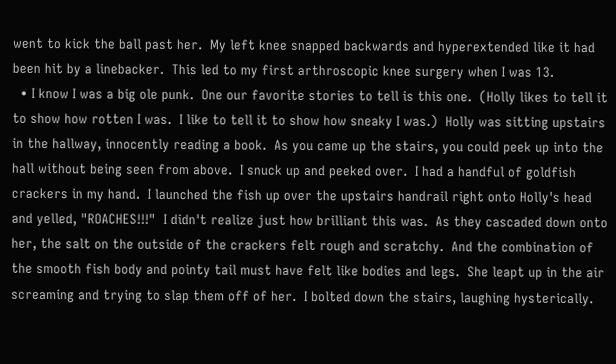went to kick the ball past her.  My left knee snapped backwards and hyperextended like it had been hit by a linebacker.  This led to my first arthroscopic knee surgery when I was 13.
  • I know I was a big ole punk.  One our favorite stories to tell is this one.  (Holly likes to tell it to show how rotten I was.  I like to tell it to show how sneaky I was.)  Holly was sitting upstairs in the hallway, innocently reading a book.  As you came up the stairs, you could peek up into the hall without being seen from above.  I snuck up and peeked over.  I had a handful of goldfish crackers in my hand.  I launched the fish up over the upstairs handrail right onto Holly's head and yelled, "ROACHES!!!"  I didn't realize just how brilliant this was.  As they cascaded down onto her, the salt on the outside of the crackers felt rough and scratchy.  And the combination of the smooth fish body and pointy tail must have felt like bodies and legs.  She leapt up in the air screaming and trying to slap them off of her.  I bolted down the stairs, laughing hysterically.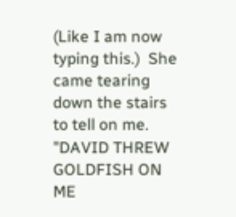(Like I am now typing this.)  She came tearing down the stairs to tell on me.  "DAVID THREW GOLDFISH ON ME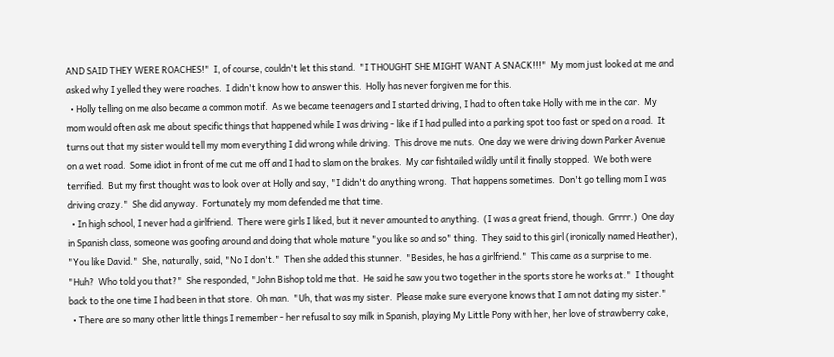AND SAID THEY WERE ROACHES!"  I, of course, couldn't let this stand.  "I THOUGHT SHE MIGHT WANT A SNACK!!!"  My mom just looked at me and asked why I yelled they were roaches.  I didn't know how to answer this.  Holly has never forgiven me for this.
  • Holly telling on me also became a common motif.  As we became teenagers and I started driving, I had to often take Holly with me in the car.  My mom would often ask me about specific things that happened while I was driving - like if I had pulled into a parking spot too fast or sped on a road.  It turns out that my sister would tell my mom everything I did wrong while driving.  This drove me nuts.  One day we were driving down Parker Avenue on a wet road.  Some idiot in front of me cut me off and I had to slam on the brakes.  My car fishtailed wildly until it finally stopped.  We both were terrified.  But my first thought was to look over at Holly and say, "I didn't do anything wrong.  That happens sometimes.  Don't go telling mom I was driving crazy."  She did anyway.  Fortunately my mom defended me that time.
  • In high school, I never had a girlfriend.  There were girls I liked, but it never amounted to anything.  (I was a great friend, though.  Grrrr.)  One day in Spanish class, someone was goofing around and doing that whole mature "you like so and so" thing.  They said to this girl (ironically named Heather), "You like David."  She, naturally, said, "No I don't."  Then she added this stunner.  "Besides, he has a girlfriend."  This came as a surprise to me.  "Huh?  Who told you that?"  She responded, "John Bishop told me that.  He said he saw you two together in the sports store he works at."  I thought back to the one time I had been in that store.  Oh man.  "Uh, that was my sister.  Please make sure everyone knows that I am not dating my sister."
  • There are so many other little things I remember - her refusal to say milk in Spanish, playing My Little Pony with her, her love of strawberry cake,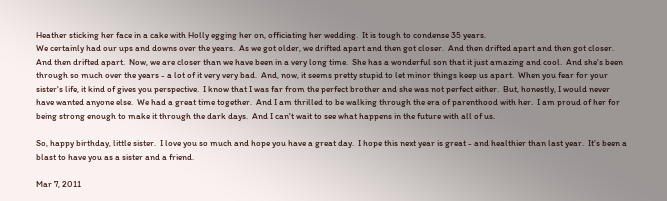Heather sticking her face in a cake with Holly egging her on, officiating her wedding.  It is tough to condense 35 years.
We certainly had our ups and downs over the years.  As we got older, we drifted apart and then got closer.  And then drifted apart and then got closer.  And then drifted apart.  Now, we are closer than we have been in a very long time.  She has a wonderful son that it just amazing and cool.  And she's been through so much over the years - a lot of it very very bad.  And, now, it seems pretty stupid to let minor things keep us apart.  When you fear for your sister's life, it kind of gives you perspective.  I know that I was far from the perfect brother and she was not perfect either.  But, honestly, I would never have wanted anyone else.  We had a great time together.  And I am thrilled to be walking through the era of parenthood with her.  I am proud of her for being strong enough to make it through the dark days.  And I can't wait to see what happens in the future with all of us.

So, happy birthday, little sister.  I love you so much and hope you have a great day.  I hope this next year is great - and healthier than last year.  It's been a blast to have you as a sister and a friend.

Mar 7, 2011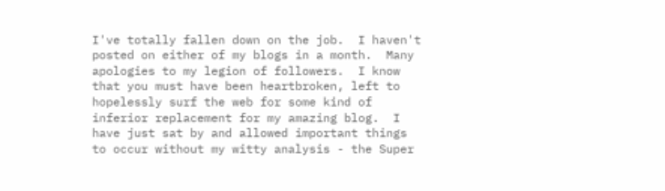I've totally fallen down on the job.  I haven't posted on either of my blogs in a month.  Many apologies to my legion of followers.  I know that you must have been heartbroken, left to hopelessly surf the web for some kind of inferior replacement for my amazing blog.  I have just sat by and allowed important things to occur without my witty analysis - the Super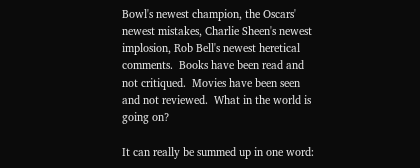Bowl's newest champion, the Oscars' newest mistakes, Charlie Sheen's newest implosion, Rob Bell's newest heretical comments.  Books have been read and not critiqued.  Movies have been seen and not reviewed.  What in the world is going on?

It can really be summed up in one word: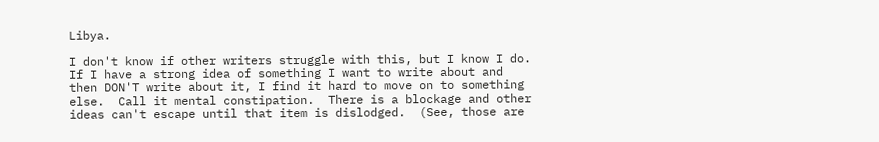Libya.

I don't know if other writers struggle with this, but I know I do.  If I have a strong idea of something I want to write about and then DON'T write about it, I find it hard to move on to something else.  Call it mental constipation.  There is a blockage and other ideas can't escape until that item is dislodged.  (See, those are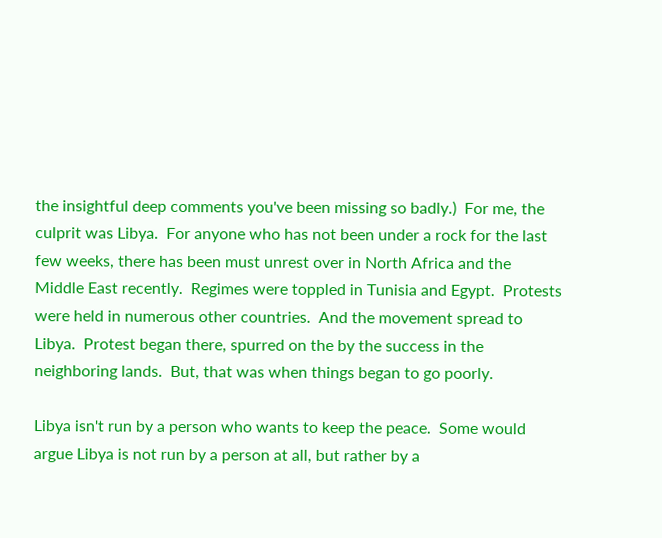the insightful deep comments you've been missing so badly.)  For me, the culprit was Libya.  For anyone who has not been under a rock for the last few weeks, there has been must unrest over in North Africa and the Middle East recently.  Regimes were toppled in Tunisia and Egypt.  Protests were held in numerous other countries.  And the movement spread to Libya.  Protest began there, spurred on the by the success in the neighboring lands.  But, that was when things began to go poorly.

Libya isn't run by a person who wants to keep the peace.  Some would argue Libya is not run by a person at all, but rather by a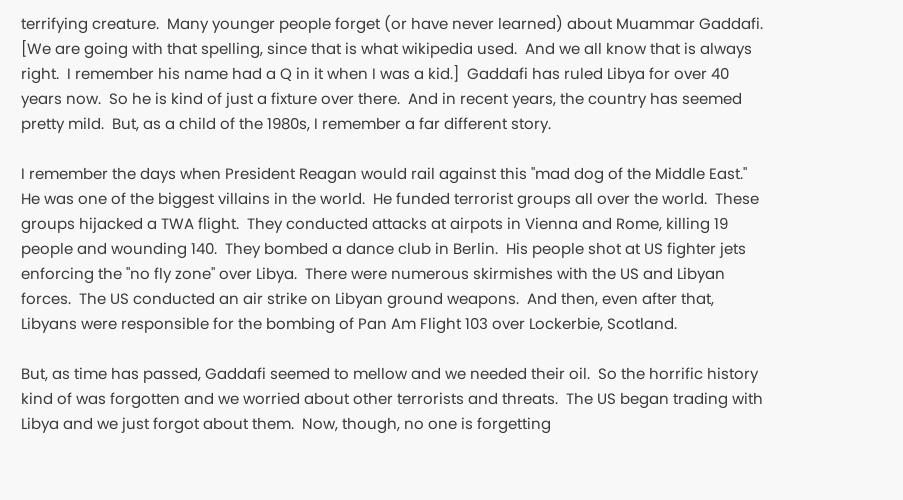terrifying creature.  Many younger people forget (or have never learned) about Muammar Gaddafi.  [We are going with that spelling, since that is what wikipedia used.  And we all know that is always right.  I remember his name had a Q in it when I was a kid.]  Gaddafi has ruled Libya for over 40 years now.  So he is kind of just a fixture over there.  And in recent years, the country has seemed pretty mild.  But, as a child of the 1980s, I remember a far different story.

I remember the days when President Reagan would rail against this "mad dog of the Middle East."  He was one of the biggest villains in the world.  He funded terrorist groups all over the world.  These groups hijacked a TWA flight.  They conducted attacks at airpots in Vienna and Rome, killing 19 people and wounding 140.  They bombed a dance club in Berlin.  His people shot at US fighter jets enforcing the "no fly zone" over Libya.  There were numerous skirmishes with the US and Libyan forces.  The US conducted an air strike on Libyan ground weapons.  And then, even after that, Libyans were responsible for the bombing of Pan Am Flight 103 over Lockerbie, Scotland.

But, as time has passed, Gaddafi seemed to mellow and we needed their oil.  So the horrific history kind of was forgotten and we worried about other terrorists and threats.  The US began trading with Libya and we just forgot about them.  Now, though, no one is forgetting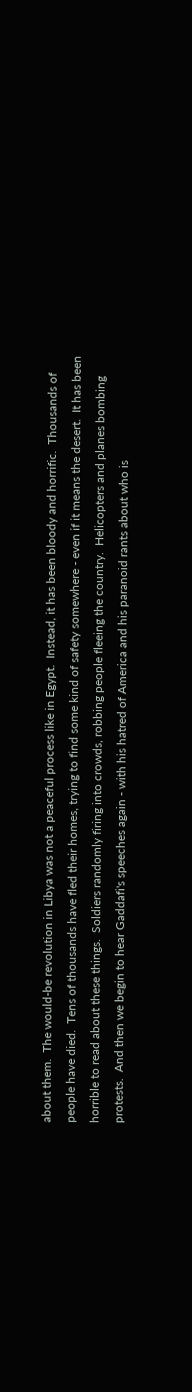about them.  The would-be revolution in Libya was not a peaceful process like in Egypt.  Instead, it has been bloody and horrific.  Thousands of people have died.  Tens of thousands have fled their homes, trying to find some kind of safety somewhere - even if it means the desert.  It has been horrible to read about these things.  Soldiers randomly firing into crowds, robbing people fleeing the country.  Helicopters and planes bombing protests.  And then we begin to hear Gaddafi's speeches again - with his hatred of America and his paranoid rants about who is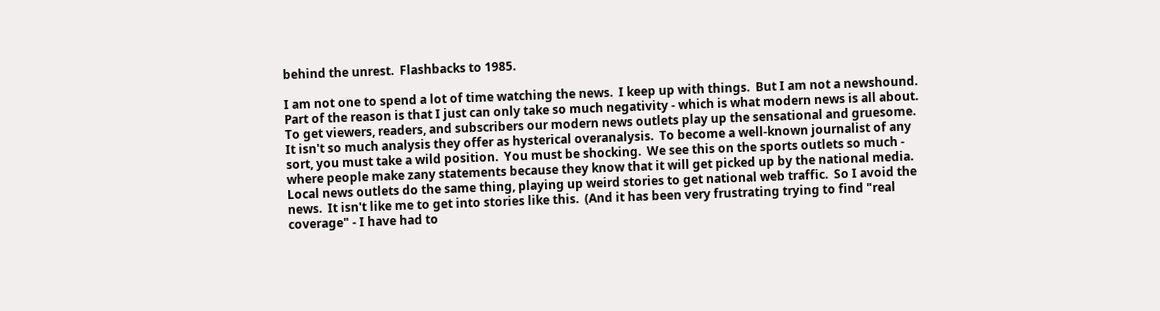behind the unrest.  Flashbacks to 1985.

I am not one to spend a lot of time watching the news.  I keep up with things.  But I am not a newshound.  Part of the reason is that I just can only take so much negativity - which is what modern news is all about.  To get viewers, readers, and subscribers our modern news outlets play up the sensational and gruesome.  It isn't so much analysis they offer as hysterical overanalysis.  To become a well-known journalist of any sort, you must take a wild position.  You must be shocking.  We see this on the sports outlets so much - where people make zany statements because they know that it will get picked up by the national media.  Local news outlets do the same thing, playing up weird stories to get national web traffic.  So I avoid the news.  It isn't like me to get into stories like this.  (And it has been very frustrating trying to find "real coverage" - I have had to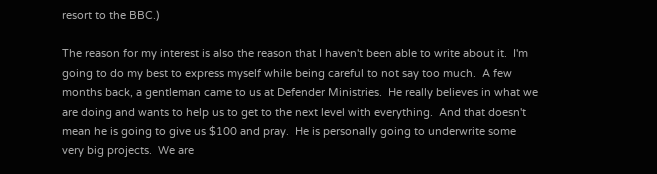resort to the BBC.)

The reason for my interest is also the reason that I haven't been able to write about it.  I'm going to do my best to express myself while being careful to not say too much.  A few months back, a gentleman came to us at Defender Ministries.  He really believes in what we are doing and wants to help us to get to the next level with everything.  And that doesn't mean he is going to give us $100 and pray.  He is personally going to underwrite some very big projects.  We are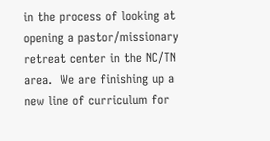in the process of looking at opening a pastor/missionary retreat center in the NC/TN area.  We are finishing up a new line of curriculum for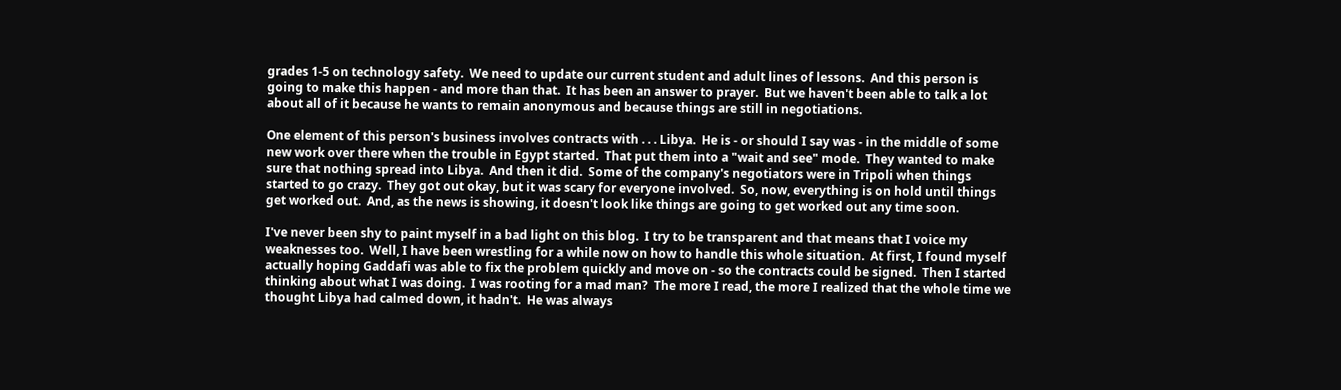grades 1-5 on technology safety.  We need to update our current student and adult lines of lessons.  And this person is going to make this happen - and more than that.  It has been an answer to prayer.  But we haven't been able to talk a lot about all of it because he wants to remain anonymous and because things are still in negotiations.

One element of this person's business involves contracts with . . . Libya.  He is - or should I say was - in the middle of some new work over there when the trouble in Egypt started.  That put them into a "wait and see" mode.  They wanted to make sure that nothing spread into Libya.  And then it did.  Some of the company's negotiators were in Tripoli when things started to go crazy.  They got out okay, but it was scary for everyone involved.  So, now, everything is on hold until things get worked out.  And, as the news is showing, it doesn't look like things are going to get worked out any time soon.

I've never been shy to paint myself in a bad light on this blog.  I try to be transparent and that means that I voice my weaknesses too.  Well, I have been wrestling for a while now on how to handle this whole situation.  At first, I found myself actually hoping Gaddafi was able to fix the problem quickly and move on - so the contracts could be signed.  Then I started thinking about what I was doing.  I was rooting for a mad man?  The more I read, the more I realized that the whole time we thought Libya had calmed down, it hadn't.  He was always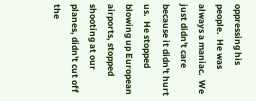oppressing his people.  He was always a maniac.  We just didn't care because it didn't hurt us.  He stopped blowing up European airports, stopped shooting at our planes, didn't cut off the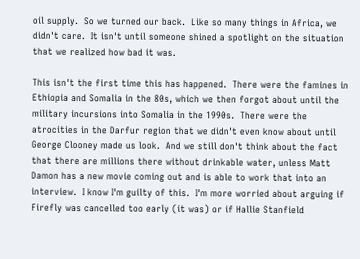oil supply.  So we turned our back.  Like so many things in Africa, we didn't care.  It isn't until someone shined a spotlight on the situation that we realized how bad it was.

This isn't the first time this has happened.  There were the famines in Ethiopia and Somalia in the 80s, which we then forgot about until the military incursions into Somalia in the 1990s.  There were the atrocities in the Darfur region that we didn't even know about until George Clooney made us look.  And we still don't think about the fact that there are millions there without drinkable water, unless Matt Damon has a new movie coming out and is able to work that into an interview.  I know I'm guilty of this.  I'm more worried about arguing if Firefly was cancelled too early (it was) or if Hallie Stanfield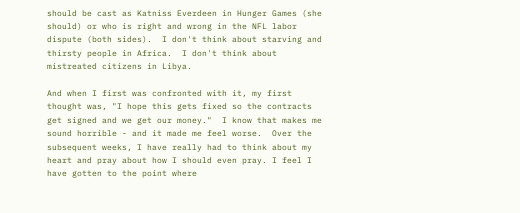should be cast as Katniss Everdeen in Hunger Games (she should) or who is right and wrong in the NFL labor dispute (both sides).  I don't think about starving and thirsty people in Africa.  I don't think about mistreated citizens in Libya.

And when I first was confronted with it, my first thought was, "I hope this gets fixed so the contracts get signed and we get our money."  I know that makes me sound horrible - and it made me feel worse.  Over the subsequent weeks, I have really had to think about my heart and pray about how I should even pray. I feel I have gotten to the point where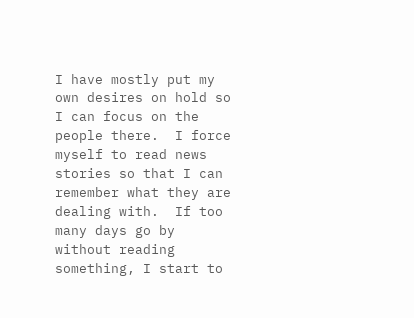I have mostly put my own desires on hold so I can focus on the people there.  I force myself to read news stories so that I can remember what they are dealing with.  If too many days go by without reading something, I start to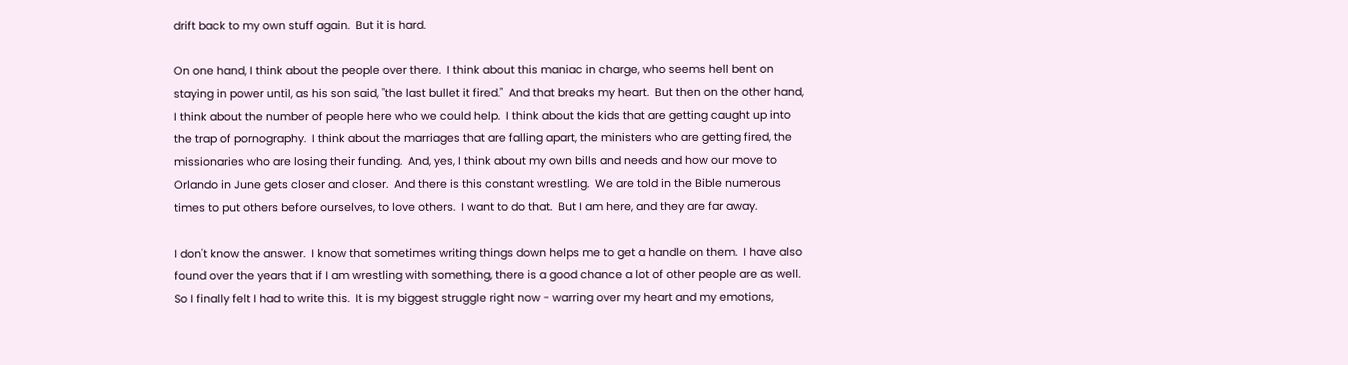drift back to my own stuff again.  But it is hard.

On one hand, I think about the people over there.  I think about this maniac in charge, who seems hell bent on staying in power until, as his son said, "the last bullet it fired."  And that breaks my heart.  But then on the other hand, I think about the number of people here who we could help.  I think about the kids that are getting caught up into the trap of pornography.  I think about the marriages that are falling apart, the ministers who are getting fired, the missionaries who are losing their funding.  And, yes, I think about my own bills and needs and how our move to Orlando in June gets closer and closer.  And there is this constant wrestling.  We are told in the Bible numerous times to put others before ourselves, to love others.  I want to do that.  But I am here, and they are far away.

I don't know the answer.  I know that sometimes writing things down helps me to get a handle on them.  I have also found over the years that if I am wrestling with something, there is a good chance a lot of other people are as well.  So I finally felt I had to write this.  It is my biggest struggle right now - warring over my heart and my emotions,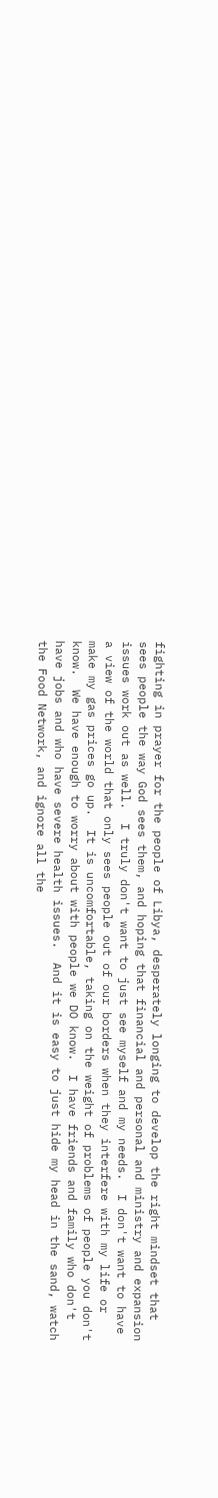fighting in prayer for the people of Libya, desperately longing to develop the right mindset that sees people the way God sees them, and hoping that financial and personal and ministry and expansion issues work out as well.  I truly don't want to just see myself and my needs.  I don't want to have a view of the world that only sees people out of our borders when they interfere with my life or make my gas prices go up.  It is uncomfortable, taking on the weight of problems of people you don't know.  We have enough to worry about with people we DO know.  I have friends and family who don't have jobs and who have severe health issues.  And it is easy to just hide my head in the sand, watch the Food Network, and ignore all the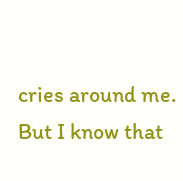cries around me.  But I know that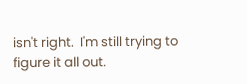isn't right.  I'm still trying to figure it all out.